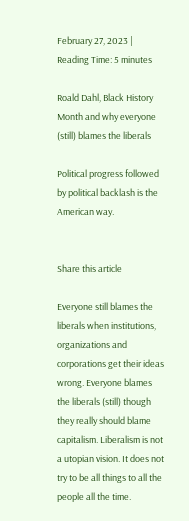February 27, 2023 | Reading Time: 5 minutes

Roald Dahl, Black History Month and why everyone (still) blames the liberals

Political progress followed by political backlash is the American way.


Share this article

Everyone still blames the liberals when institutions, organizations and corporations get their ideas wrong. Everyone blames the liberals (still) though they really should blame capitalism. Liberalism is not a utopian vision. It does not try to be all things to all the people all the time.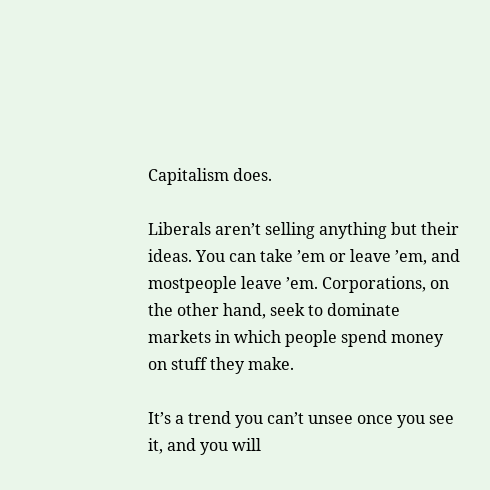Capitalism does.

Liberals aren’t selling anything but their ideas. You can take ’em or leave ’em, and mostpeople leave ’em. Corporations, on the other hand, seek to dominate markets in which people spend money on stuff they make.

It’s a trend you can’t unsee once you see it, and you will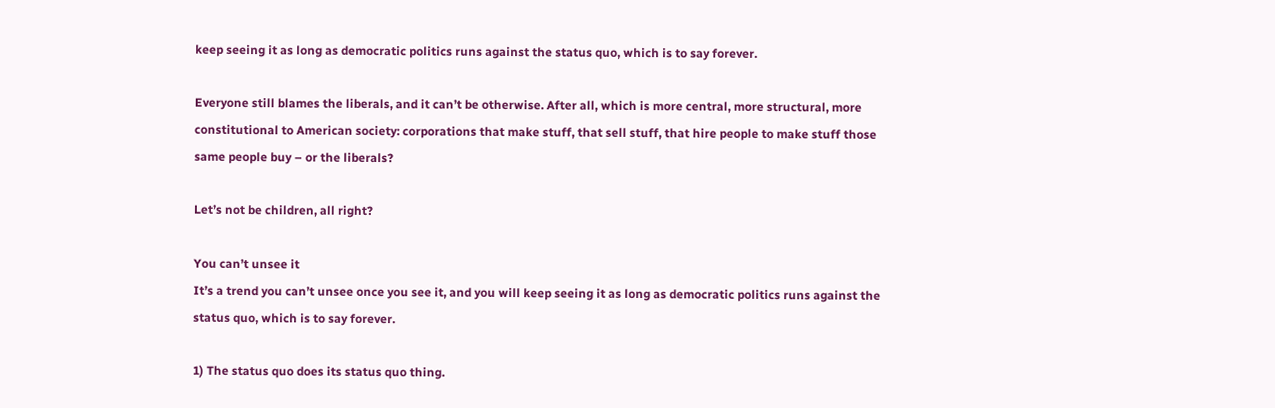keep seeing it as long as democratic politics runs against the status quo, which is to say forever.

Everyone still blames the liberals, and it can’t be otherwise. After all, which is more central, more structural, more constitutional to American society: corporations that make stuff, that sell stuff, that hire people to make stuff those same people buy – or the liberals?

Let’s not be children, all right?

You can’t unsee it
It’s a trend you can’t unsee once you see it, and you will keep seeing it as long as democratic politics runs against the status quo, which is to say forever.

1) The status quo does its status quo thing.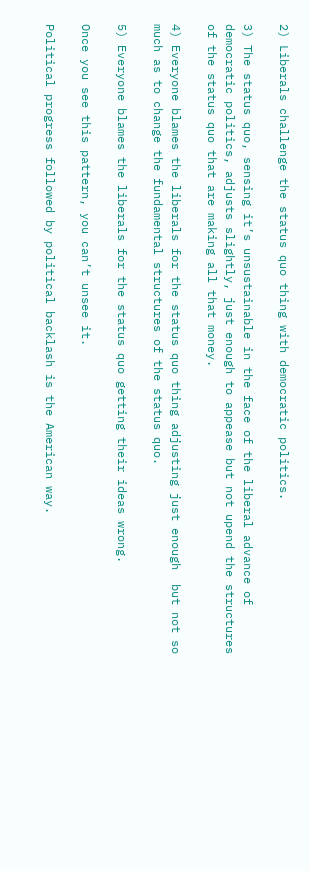2) Liberals challenge the status quo thing with democratic politics.

3) The status quo, sensing it’s unsustainable in the face of the liberal advance of democratic politics, adjusts slightly, just enough to appease but not upend the structures of the status quo that are making all that money.

4) Everyone blames the liberals for the status quo thing adjusting just enough  but not so much as to change the fundamental structures of the status quo.

5) Everyone blames the liberals for the status quo getting their ideas wrong.

Once you see this pattern, you can’t unsee it.

Political progress followed by political backlash is the American way.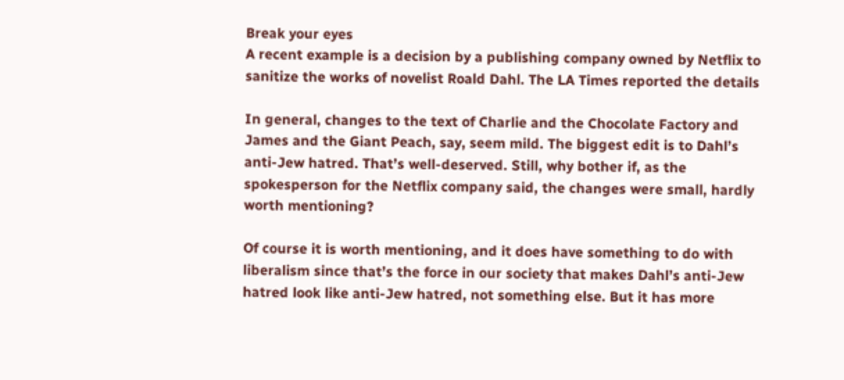Break your eyes
A recent example is a decision by a publishing company owned by Netflix to sanitize the works of novelist Roald Dahl. The LA Times reported the details

In general, changes to the text of Charlie and the Chocolate Factory and James and the Giant Peach, say, seem mild. The biggest edit is to Dahl’s anti-Jew hatred. That’s well-deserved. Still, why bother if, as the spokesperson for the Netflix company said, the changes were small, hardly worth mentioning?

Of course it is worth mentioning, and it does have something to do with liberalism since that’s the force in our society that makes Dahl’s anti-Jew hatred look like anti-Jew hatred, not something else. But it has more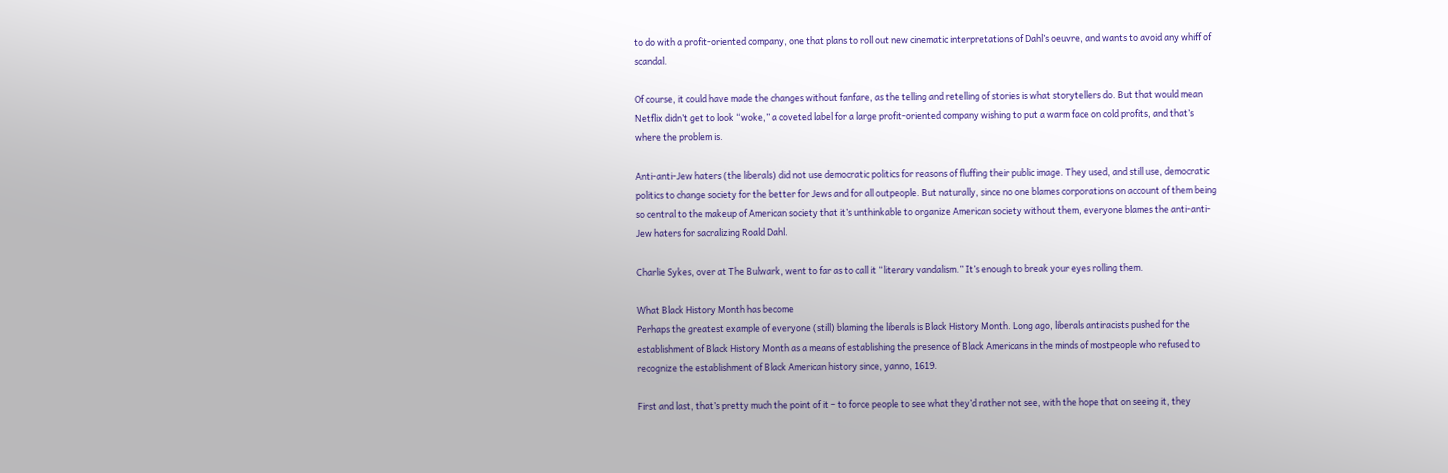to do with a profit-oriented company, one that plans to roll out new cinematic interpretations of Dahl’s oeuvre, and wants to avoid any whiff of scandal.

Of course, it could have made the changes without fanfare, as the telling and retelling of stories is what storytellers do. But that would mean Netflix didn’t get to look “woke,” a coveted label for a large profit-oriented company wishing to put a warm face on cold profits, and that’s where the problem is.

Anti-anti-Jew haters (the liberals) did not use democratic politics for reasons of fluffing their public image. They used, and still use, democratic politics to change society for the better for Jews and for all outpeople. But naturally, since no one blames corporations on account of them being so central to the makeup of American society that it’s unthinkable to organize American society without them, everyone blames the anti-anti-Jew haters for sacralizing Roald Dahl.

Charlie Sykes, over at The Bulwark, went to far as to call it “literary vandalism.” It’s enough to break your eyes rolling them.

What Black History Month has become
Perhaps the greatest example of everyone (still) blaming the liberals is Black History Month. Long ago, liberals antiracists pushed for the establishment of Black History Month as a means of establishing the presence of Black Americans in the minds of mostpeople who refused to recognize the establishment of Black American history since, yanno, 1619.

First and last, that’s pretty much the point of it – to force people to see what they’d rather not see, with the hope that on seeing it, they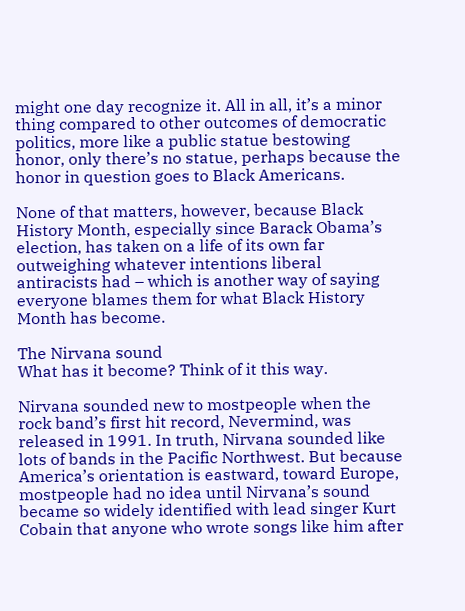might one day recognize it. All in all, it’s a minor thing compared to other outcomes of democratic politics, more like a public statue bestowing honor, only there’s no statue, perhaps because the honor in question goes to Black Americans.

None of that matters, however, because Black History Month, especially since Barack Obama’s election, has taken on a life of its own far outweighing whatever intentions liberal antiracists had – which is another way of saying everyone blames them for what Black History Month has become.

The Nirvana sound
What has it become? Think of it this way.

Nirvana sounded new to mostpeople when the rock band’s first hit record, Nevermind, was released in 1991. In truth, Nirvana sounded like lots of bands in the Pacific Northwest. But because America’s orientation is eastward, toward Europe, mostpeople had no idea until Nirvana’s sound became so widely identified with lead singer Kurt Cobain that anyone who wrote songs like him after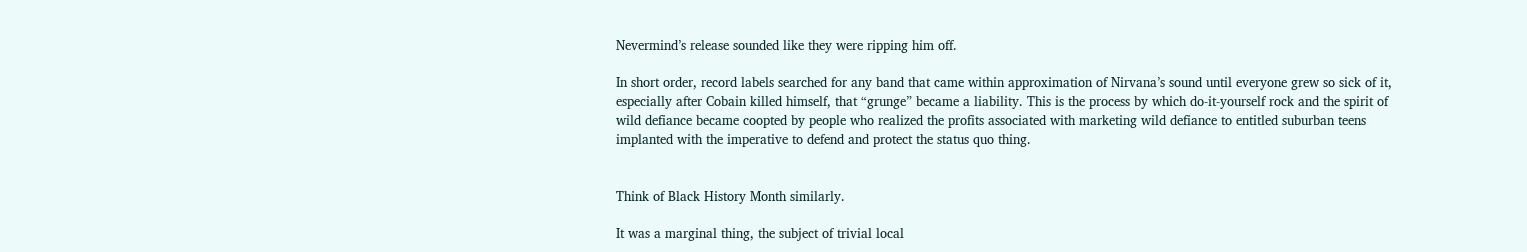Nevermind’s release sounded like they were ripping him off.

In short order, record labels searched for any band that came within approximation of Nirvana’s sound until everyone grew so sick of it, especially after Cobain killed himself, that “grunge” became a liability. This is the process by which do-it-yourself rock and the spirit of wild defiance became coopted by people who realized the profits associated with marketing wild defiance to entitled suburban teens implanted with the imperative to defend and protect the status quo thing.


Think of Black History Month similarly.

It was a marginal thing, the subject of trivial local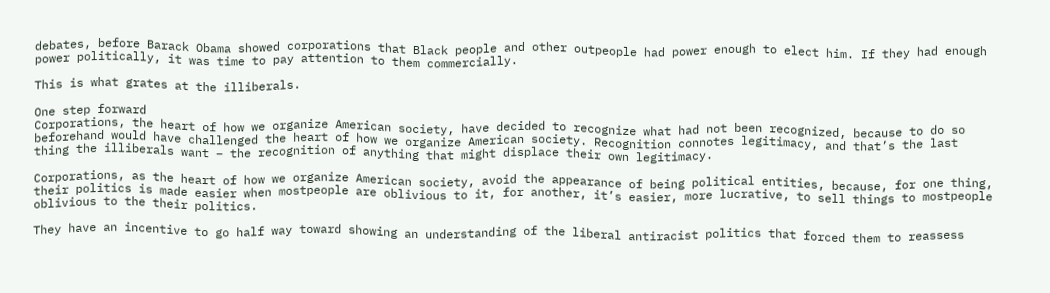debates, before Barack Obama showed corporations that Black people and other outpeople had power enough to elect him. If they had enough power politically, it was time to pay attention to them commercially.

This is what grates at the illiberals.

One step forward
Corporations, the heart of how we organize American society, have decided to recognize what had not been recognized, because to do so beforehand would have challenged the heart of how we organize American society. Recognition connotes legitimacy, and that’s the last thing the illiberals want – the recognition of anything that might displace their own legitimacy.

Corporations, as the heart of how we organize American society, avoid the appearance of being political entities, because, for one thing, their politics is made easier when mostpeople are oblivious to it, for another, it’s easier, more lucrative, to sell things to mostpeople oblivious to the their politics.

They have an incentive to go half way toward showing an understanding of the liberal antiracist politics that forced them to reassess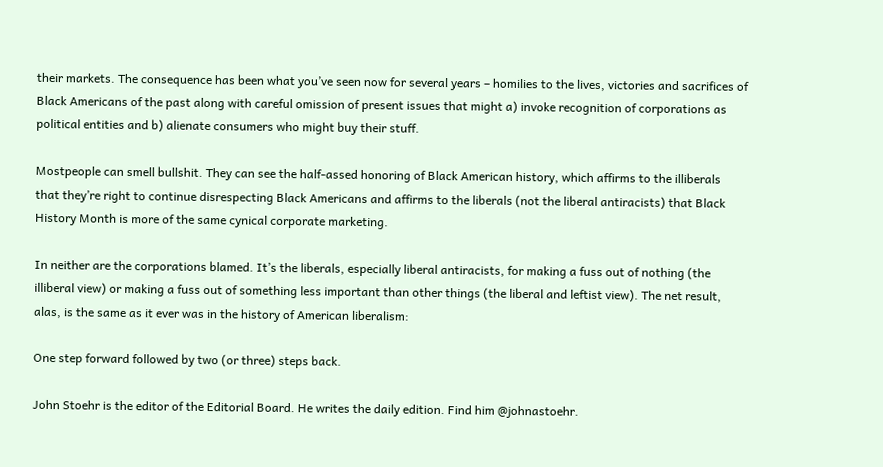their markets. The consequence has been what you’ve seen now for several years – homilies to the lives, victories and sacrifices of Black Americans of the past along with careful omission of present issues that might a) invoke recognition of corporations as political entities and b) alienate consumers who might buy their stuff.

Mostpeople can smell bullshit. They can see the half-assed honoring of Black American history, which affirms to the illiberals that they’re right to continue disrespecting Black Americans and affirms to the liberals (not the liberal antiracists) that Black History Month is more of the same cynical corporate marketing.

In neither are the corporations blamed. It’s the liberals, especially liberal antiracists, for making a fuss out of nothing (the illiberal view) or making a fuss out of something less important than other things (the liberal and leftist view). The net result, alas, is the same as it ever was in the history of American liberalism:

One step forward followed by two (or three) steps back.

John Stoehr is the editor of the Editorial Board. He writes the daily edition. Find him @johnastoehr.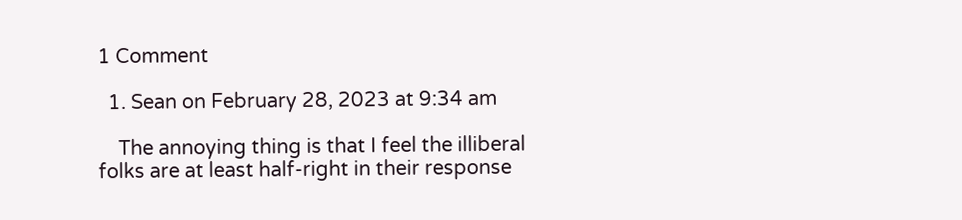1 Comment

  1. Sean on February 28, 2023 at 9:34 am

    The annoying thing is that I feel the illiberal folks are at least half-right in their response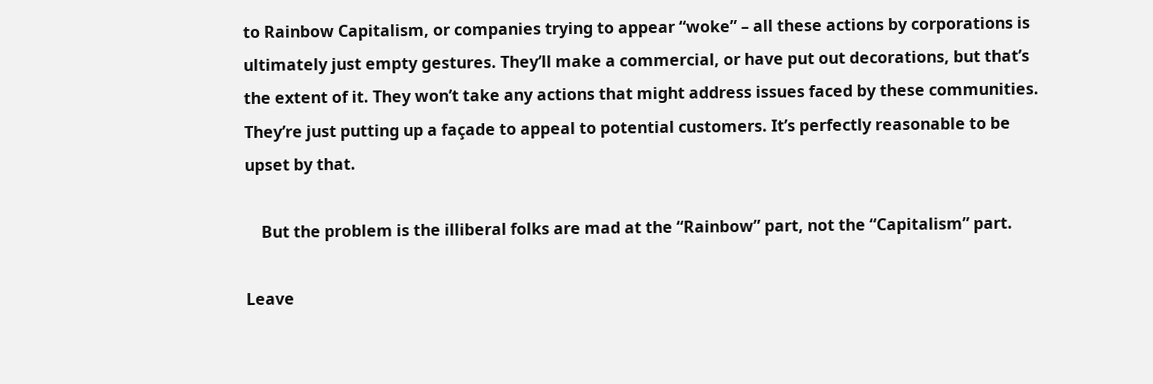to Rainbow Capitalism, or companies trying to appear “woke” – all these actions by corporations is ultimately just empty gestures. They’ll make a commercial, or have put out decorations, but that’s the extent of it. They won’t take any actions that might address issues faced by these communities. They’re just putting up a façade to appeal to potential customers. It’s perfectly reasonable to be upset by that.

    But the problem is the illiberal folks are mad at the “Rainbow” part, not the “Capitalism” part.

Leave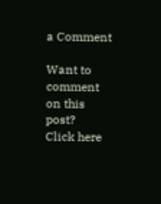a Comment

Want to comment on this post?
Click here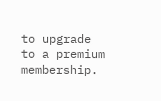to upgrade to a premium membership.